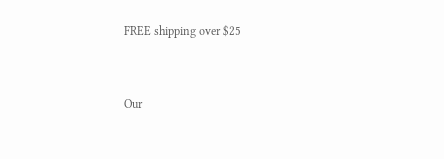FREE shipping over $25


Our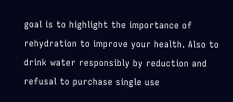goal is to highlight the importance of rehydration to improve your health. Also to drink water responsibly by reduction and refusal to purchase single use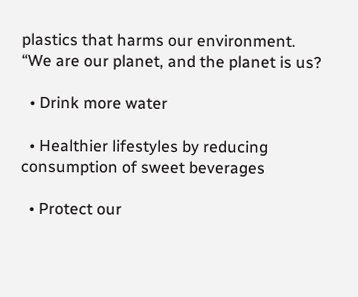plastics that harms our environment.
“We are our planet, and the planet is us?

  • Drink more water

  • Healthier lifestyles by reducing consumption of sweet beverages

  • Protect our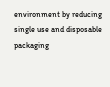environment by reducing single use and disposable packaging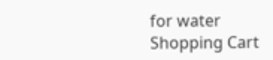for water
Shopping Cart